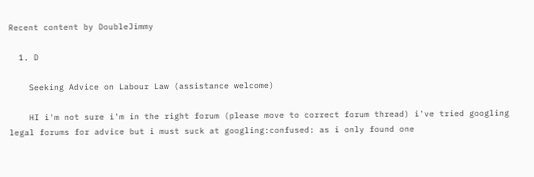Recent content by DoubleJimmy

  1. D

    Seeking Advice on Labour Law (assistance welcome)

    HI i'm not sure i'm in the right forum (please move to correct forum thread) i've tried googling legal forums for advice but i must suck at googling:confused: as i only found one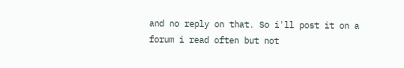and no reply on that. So i'll post it on a forum i read often but not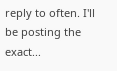reply to often. I'll be posting the exact...